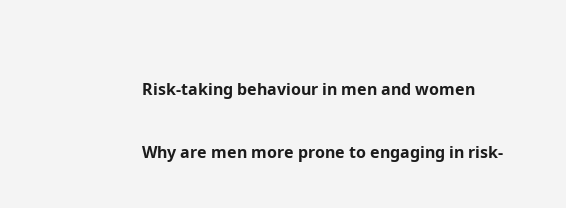Risk-taking behaviour in men and women


Why are men more prone to engaging in risk-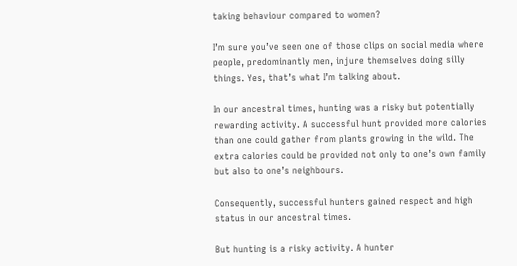taking behaviour compared to women?

I’m sure you’ve seen one of those clips on social media where people, predominantly men, injure themselves doing silly things. Yes, that’s what I’m talking about.

In our ancestral times, hunting was a risky but potentially rewarding activity. A successful hunt provided more calories than one could gather from plants growing in the wild. The extra calories could be provided not only to one’s own family but also to one’s neighbours.

Consequently, successful hunters gained respect and high status in our ancestral times.

But hunting is a risky activity. A hunter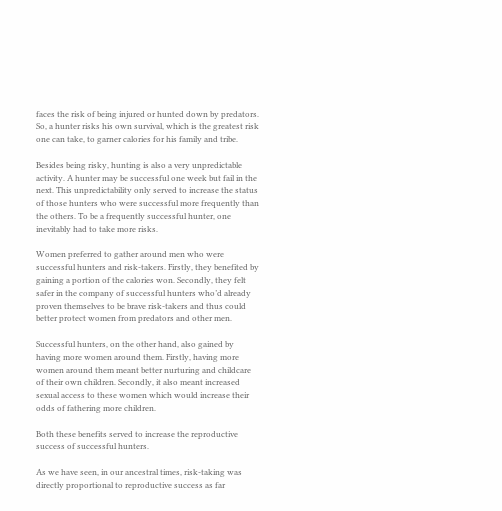faces the risk of being injured or hunted down by predators. So, a hunter risks his own survival, which is the greatest risk one can take, to garner calories for his family and tribe.

Besides being risky, hunting is also a very unpredictable activity. A hunter may be successful one week but fail in the next. This unpredictability only served to increase the status of those hunters who were successful more frequently than the others. To be a frequently successful hunter, one inevitably had to take more risks.

Women preferred to gather around men who were successful hunters and risk-takers. Firstly, they benefited by gaining a portion of the calories won. Secondly, they felt safer in the company of successful hunters who’d already proven themselves to be brave risk-takers and thus could better protect women from predators and other men.

Successful hunters, on the other hand, also gained by having more women around them. Firstly, having more women around them meant better nurturing and childcare of their own children. Secondly, it also meant increased sexual access to these women which would increase their odds of fathering more children.

Both these benefits served to increase the reproductive success of successful hunters.

As we have seen, in our ancestral times, risk-taking was directly proportional to reproductive success as far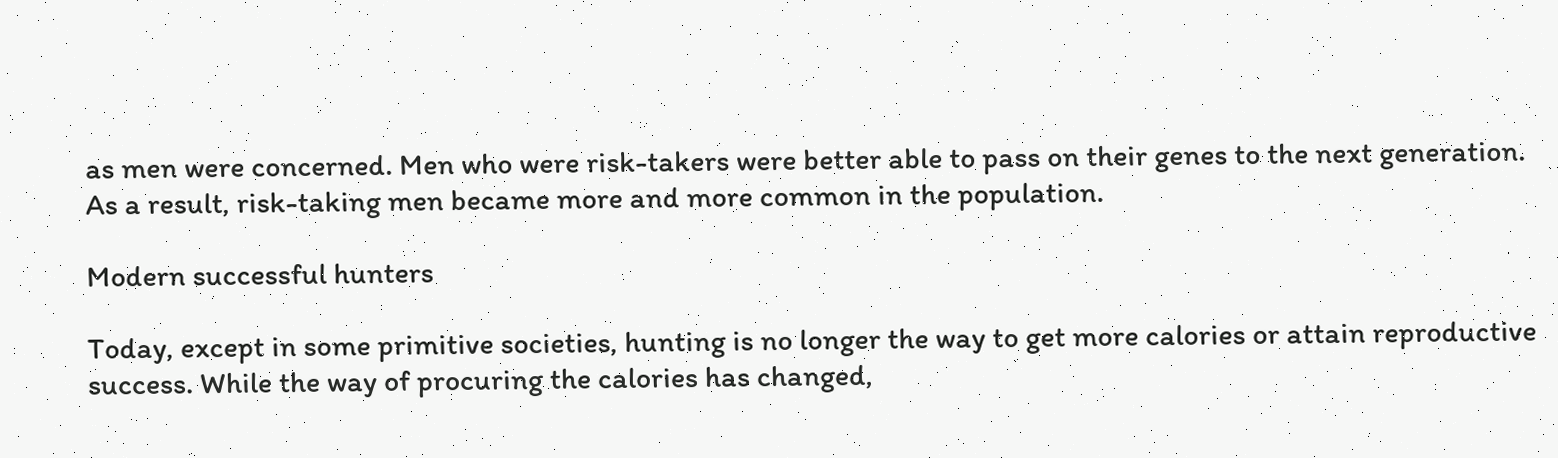as men were concerned. Men who were risk-takers were better able to pass on their genes to the next generation. As a result, risk-taking men became more and more common in the population.

Modern successful hunters

Today, except in some primitive societies, hunting is no longer the way to get more calories or attain reproductive success. While the way of procuring the calories has changed,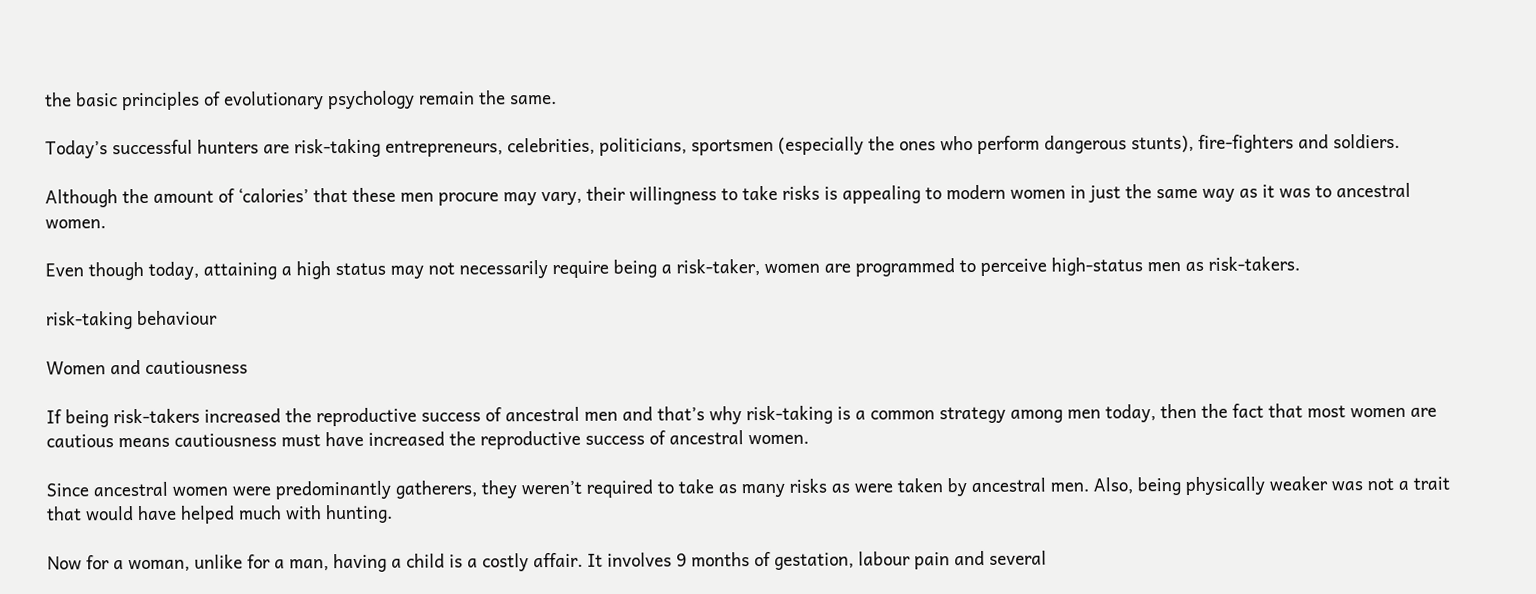the basic principles of evolutionary psychology remain the same.

Today’s successful hunters are risk-taking entrepreneurs, celebrities, politicians, sportsmen (especially the ones who perform dangerous stunts), fire-fighters and soldiers.

Although the amount of ‘calories’ that these men procure may vary, their willingness to take risks is appealing to modern women in just the same way as it was to ancestral women.

Even though today, attaining a high status may not necessarily require being a risk-taker, women are programmed to perceive high-status men as risk-takers.

risk-taking behaviour

Women and cautiousness

If being risk-takers increased the reproductive success of ancestral men and that’s why risk-taking is a common strategy among men today, then the fact that most women are cautious means cautiousness must have increased the reproductive success of ancestral women.

Since ancestral women were predominantly gatherers, they weren’t required to take as many risks as were taken by ancestral men. Also, being physically weaker was not a trait that would have helped much with hunting.

Now for a woman, unlike for a man, having a child is a costly affair. It involves 9 months of gestation, labour pain and several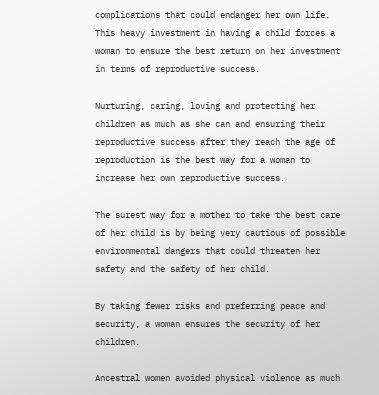complications that could endanger her own life. This heavy investment in having a child forces a woman to ensure the best return on her investment in terms of reproductive success.

Nurturing, caring, loving and protecting her children as much as she can and ensuring their reproductive success after they reach the age of reproduction is the best way for a woman to increase her own reproductive success.

The surest way for a mother to take the best care of her child is by being very cautious of possible environmental dangers that could threaten her safety and the safety of her child.

By taking fewer risks and preferring peace and security, a woman ensures the security of her children.

Ancestral women avoided physical violence as much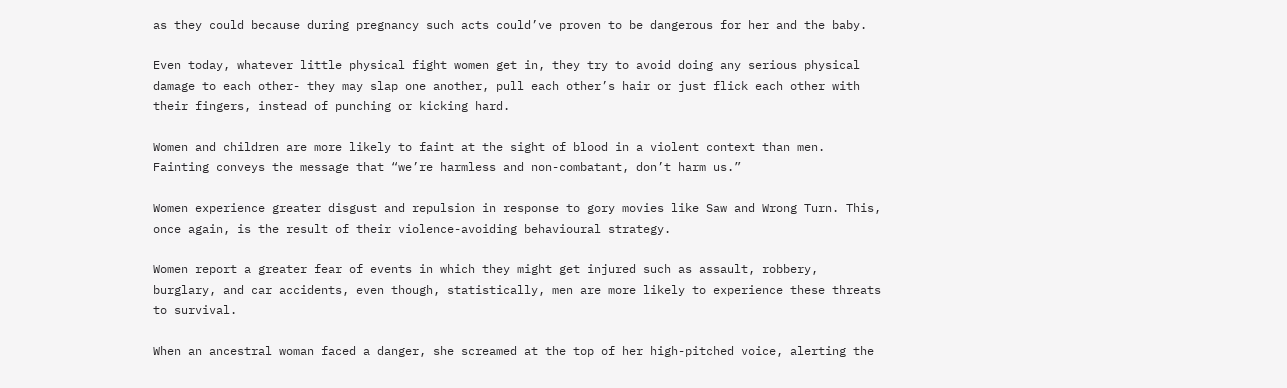as they could because during pregnancy such acts could’ve proven to be dangerous for her and the baby.

Even today, whatever little physical fight women get in, they try to avoid doing any serious physical damage to each other- they may slap one another, pull each other’s hair or just flick each other with their fingers, instead of punching or kicking hard.

Women and children are more likely to faint at the sight of blood in a violent context than men. Fainting conveys the message that “we’re harmless and non-combatant, don’t harm us.”

Women experience greater disgust and repulsion in response to gory movies like Saw and Wrong Turn. This, once again, is the result of their violence-avoiding behavioural strategy.

Women report a greater fear of events in which they might get injured such as assault, robbery, burglary, and car accidents, even though, statistically, men are more likely to experience these threats to survival.

When an ancestral woman faced a danger, she screamed at the top of her high-pitched voice, alerting the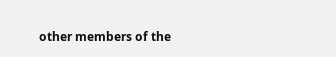other members of the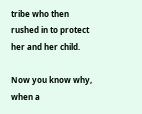tribe who then rushed in to protect her and her child.

Now you know why, when a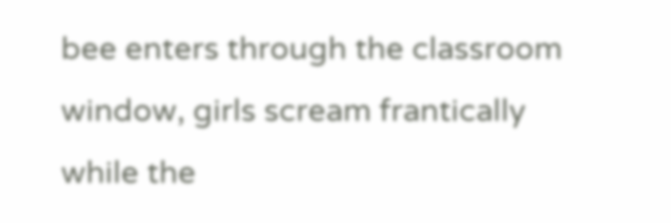bee enters through the classroom window, girls scream frantically while the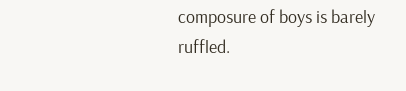composure of boys is barely ruffled.